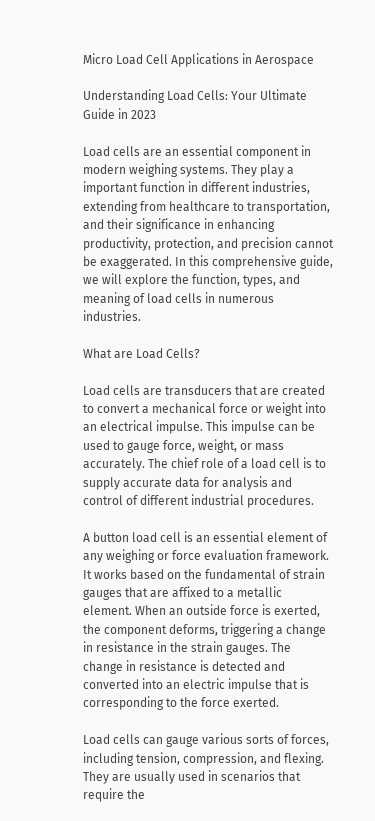Micro Load Cell Applications in Aerospace

Understanding Load Cells: Your Ultimate Guide in 2023

Load cells are an essential component in modern weighing systems. They play a important function in different industries, extending from healthcare to transportation, and their significance in enhancing productivity, protection, and precision cannot be exaggerated. In this comprehensive guide, we will explore the function, types, and meaning of load cells in numerous industries.

What are Load Cells?

Load cells are transducers that are created to convert a mechanical force or weight into an electrical impulse. This impulse can be used to gauge force, weight, or mass accurately. The chief role of a load cell is to supply accurate data for analysis and control of different industrial procedures.

A button load cell is an essential element of any weighing or force evaluation framework. It works based on the fundamental of strain gauges that are affixed to a metallic element. When an outside force is exerted, the component deforms, triggering a change in resistance in the strain gauges. The change in resistance is detected and converted into an electric impulse that is corresponding to the force exerted.

Load cells can gauge various sorts of forces, including tension, compression, and flexing. They are usually used in scenarios that require the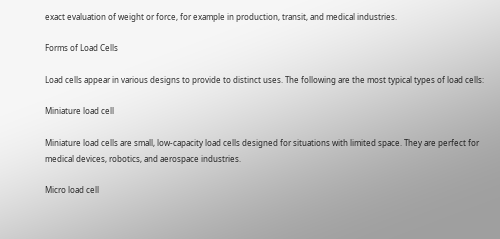exact evaluation of weight or force, for example in production, transit, and medical industries.

Forms of Load Cells

Load cells appear in various designs to provide to distinct uses. The following are the most typical types of load cells:

Miniature load cell

Miniature load cells are small, low-capacity load cells designed for situations with limited space. They are perfect for medical devices, robotics, and aerospace industries.

Micro load cell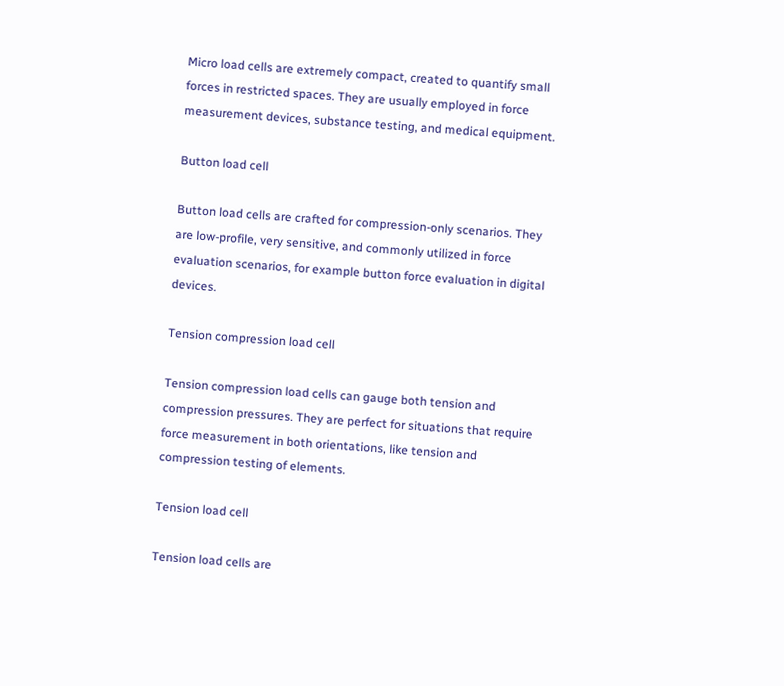Micro load cells are extremely compact, created to quantify small forces in restricted spaces. They are usually employed in force measurement devices, substance testing, and medical equipment.

Button load cell

Button load cells are crafted for compression-only scenarios. They are low-profile, very sensitive, and commonly utilized in force evaluation scenarios, for example button force evaluation in digital devices.

Tension compression load cell

Tension compression load cells can gauge both tension and compression pressures. They are perfect for situations that require force measurement in both orientations, like tension and compression testing of elements.

Tension load cell

Tension load cells are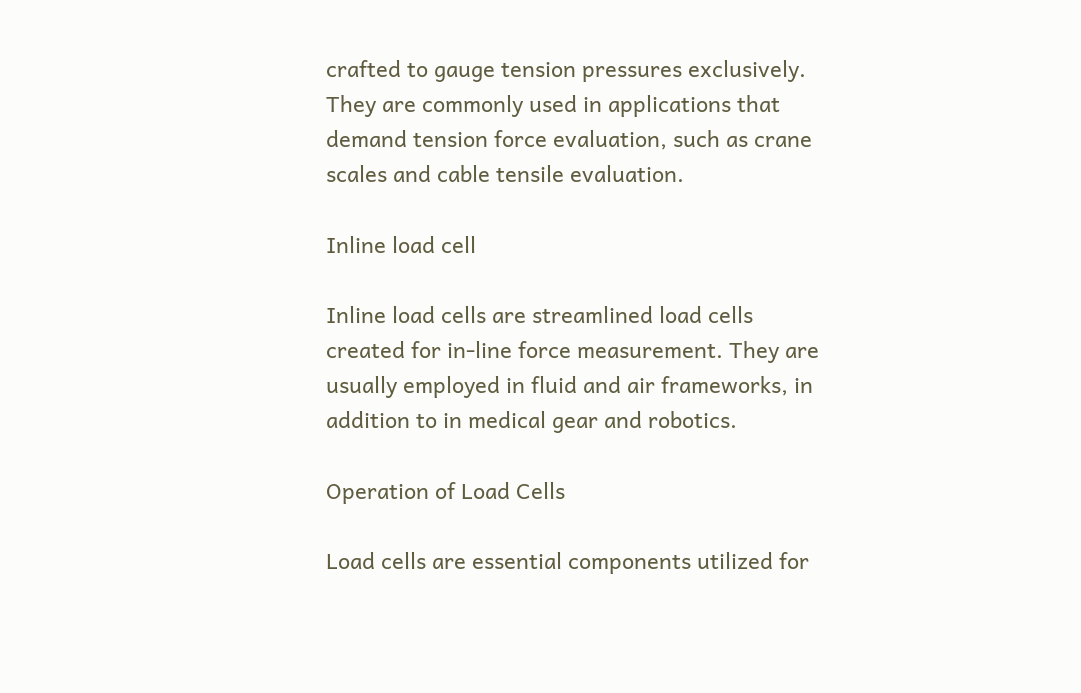crafted to gauge tension pressures exclusively. They are commonly used in applications that demand tension force evaluation, such as crane scales and cable tensile evaluation.

Inline load cell

Inline load cells are streamlined load cells created for in-line force measurement. They are usually employed in fluid and air frameworks, in addition to in medical gear and robotics.

Operation of Load Cells

Load cells are essential components utilized for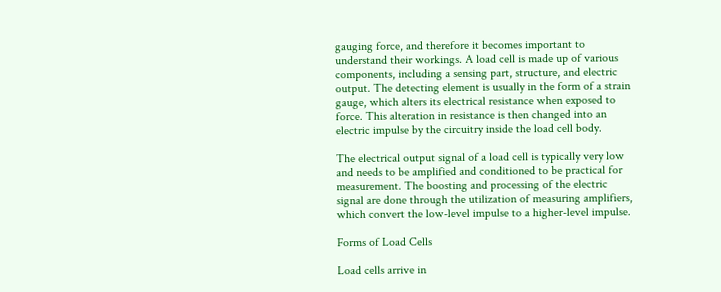gauging force, and therefore it becomes important to understand their workings. A load cell is made up of various components, including a sensing part, structure, and electric output. The detecting element is usually in the form of a strain gauge, which alters its electrical resistance when exposed to force. This alteration in resistance is then changed into an electric impulse by the circuitry inside the load cell body.

The electrical output signal of a load cell is typically very low and needs to be amplified and conditioned to be practical for measurement. The boosting and processing of the electric signal are done through the utilization of measuring amplifiers, which convert the low-level impulse to a higher-level impulse.

Forms of Load Cells

Load cells arrive in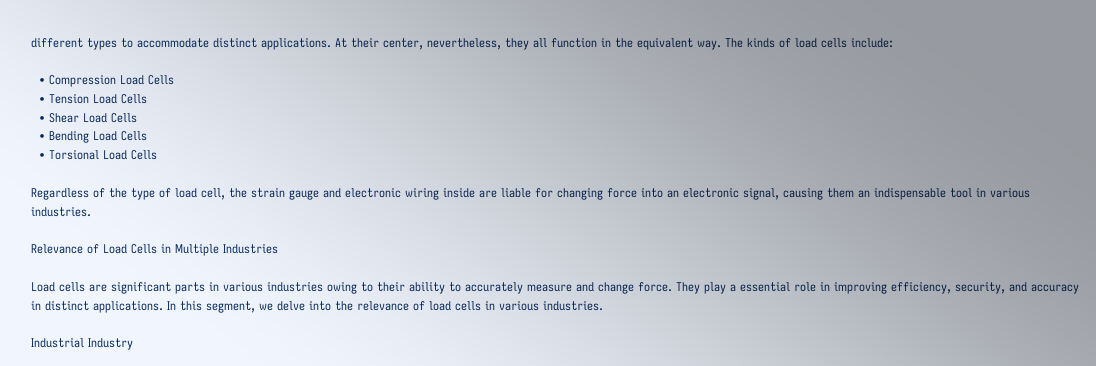different types to accommodate distinct applications. At their center, nevertheless, they all function in the equivalent way. The kinds of load cells include:

  • Compression Load Cells
  • Tension Load Cells
  • Shear Load Cells
  • Bending Load Cells
  • Torsional Load Cells

Regardless of the type of load cell, the strain gauge and electronic wiring inside are liable for changing force into an electronic signal, causing them an indispensable tool in various industries.

Relevance of Load Cells in Multiple Industries

Load cells are significant parts in various industries owing to their ability to accurately measure and change force. They play a essential role in improving efficiency, security, and accuracy in distinct applications. In this segment, we delve into the relevance of load cells in various industries.

Industrial Industry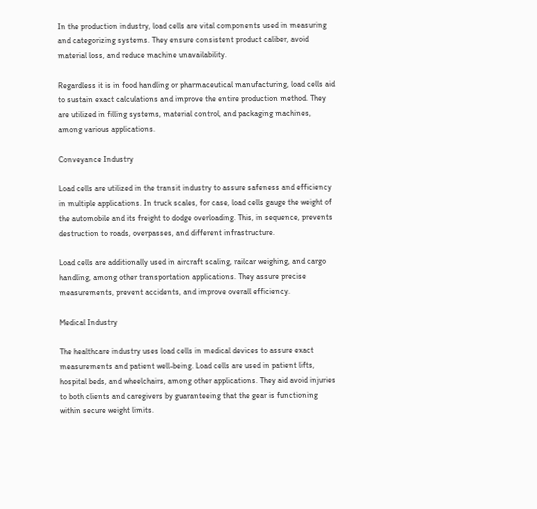In the production industry, load cells are vital components used in measuring and categorizing systems. They ensure consistent product caliber, avoid material loss, and reduce machine unavailability.

Regardless it is in food handling or pharmaceutical manufacturing, load cells aid to sustain exact calculations and improve the entire production method. They are utilized in filling systems, material control, and packaging machines, among various applications.

Conveyance Industry

Load cells are utilized in the transit industry to assure safeness and efficiency in multiple applications. In truck scales, for case, load cells gauge the weight of the automobile and its freight to dodge overloading. This, in sequence, prevents destruction to roads, overpasses, and different infrastructure.

Load cells are additionally used in aircraft scaling, railcar weighing, and cargo handling, among other transportation applications. They assure precise measurements, prevent accidents, and improve overall efficiency.

Medical Industry

The healthcare industry uses load cells in medical devices to assure exact measurements and patient well-being. Load cells are used in patient lifts, hospital beds, and wheelchairs, among other applications. They aid avoid injuries to both clients and caregivers by guaranteeing that the gear is functioning within secure weight limits.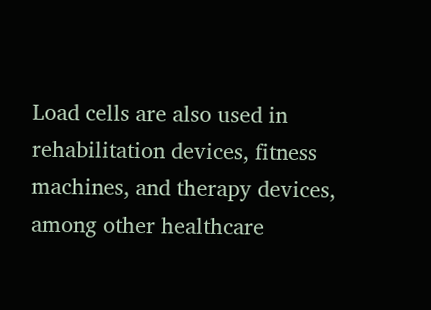Load cells are also used in rehabilitation devices, fitness machines, and therapy devices, among other healthcare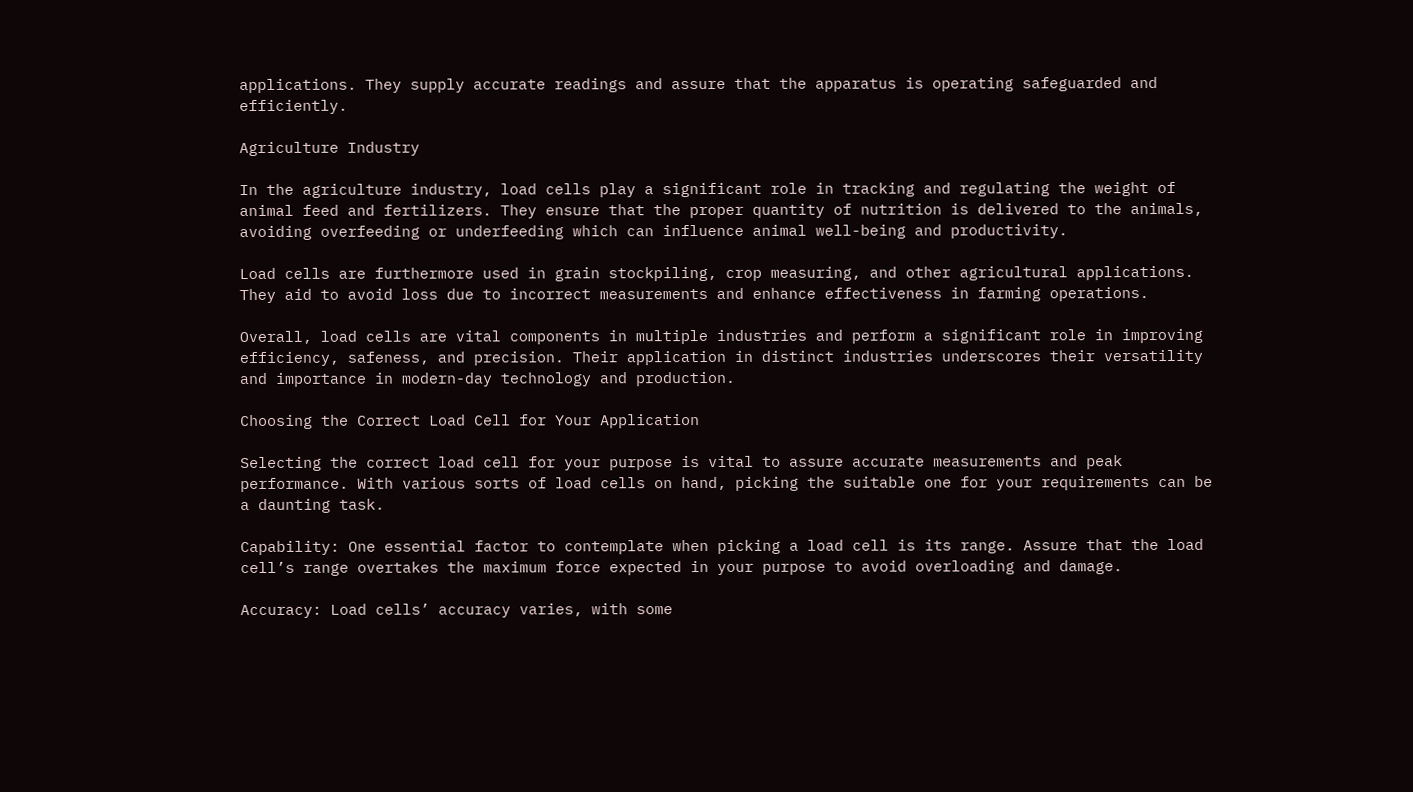applications. They supply accurate readings and assure that the apparatus is operating safeguarded and efficiently.

Agriculture Industry

In the agriculture industry, load cells play a significant role in tracking and regulating the weight of animal feed and fertilizers. They ensure that the proper quantity of nutrition is delivered to the animals, avoiding overfeeding or underfeeding which can influence animal well-being and productivity.

Load cells are furthermore used in grain stockpiling, crop measuring, and other agricultural applications. They aid to avoid loss due to incorrect measurements and enhance effectiveness in farming operations.

Overall, load cells are vital components in multiple industries and perform a significant role in improving efficiency, safeness, and precision. Their application in distinct industries underscores their versatility and importance in modern-day technology and production.

Choosing the Correct Load Cell for Your Application

Selecting the correct load cell for your purpose is vital to assure accurate measurements and peak performance. With various sorts of load cells on hand, picking the suitable one for your requirements can be a daunting task.

Capability: One essential factor to contemplate when picking a load cell is its range. Assure that the load cell’s range overtakes the maximum force expected in your purpose to avoid overloading and damage.

Accuracy: Load cells’ accuracy varies, with some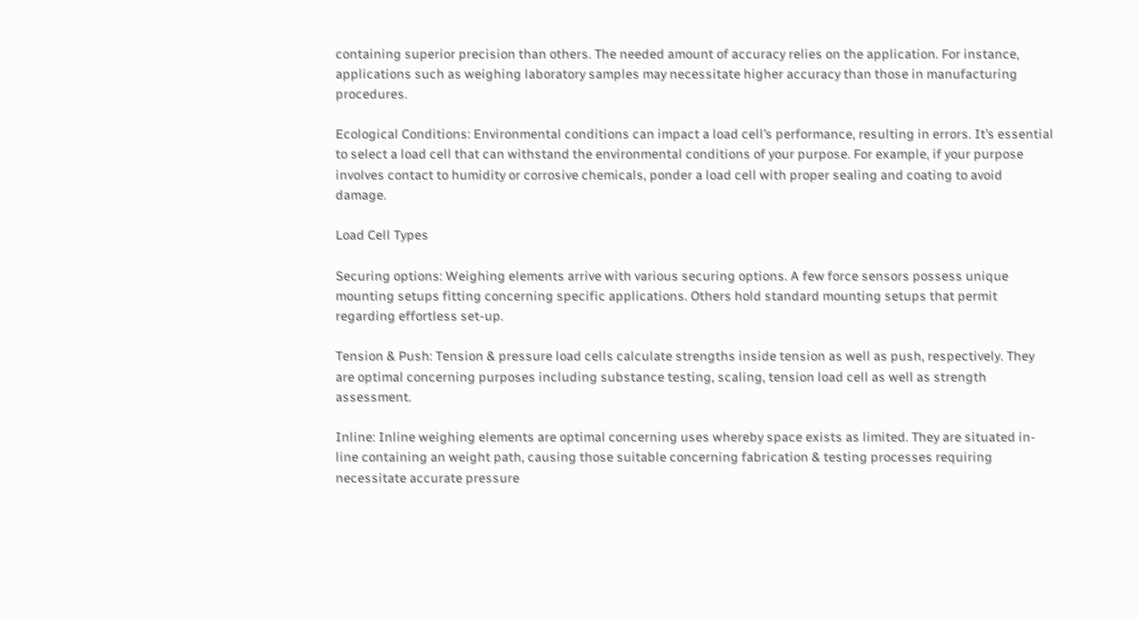containing superior precision than others. The needed amount of accuracy relies on the application. For instance, applications such as weighing laboratory samples may necessitate higher accuracy than those in manufacturing procedures.

Ecological Conditions: Environmental conditions can impact a load cell’s performance, resulting in errors. It’s essential to select a load cell that can withstand the environmental conditions of your purpose. For example, if your purpose involves contact to humidity or corrosive chemicals, ponder a load cell with proper sealing and coating to avoid damage.

Load Cell Types

Securing options: Weighing elements arrive with various securing options. A few force sensors possess unique mounting setups fitting concerning specific applications. Others hold standard mounting setups that permit regarding effortless set-up.

Tension & Push: Tension & pressure load cells calculate strengths inside tension as well as push, respectively. They are optimal concerning purposes including substance testing, scaling, tension load cell as well as strength assessment.

Inline: Inline weighing elements are optimal concerning uses whereby space exists as limited. They are situated in-line containing an weight path, causing those suitable concerning fabrication & testing processes requiring necessitate accurate pressure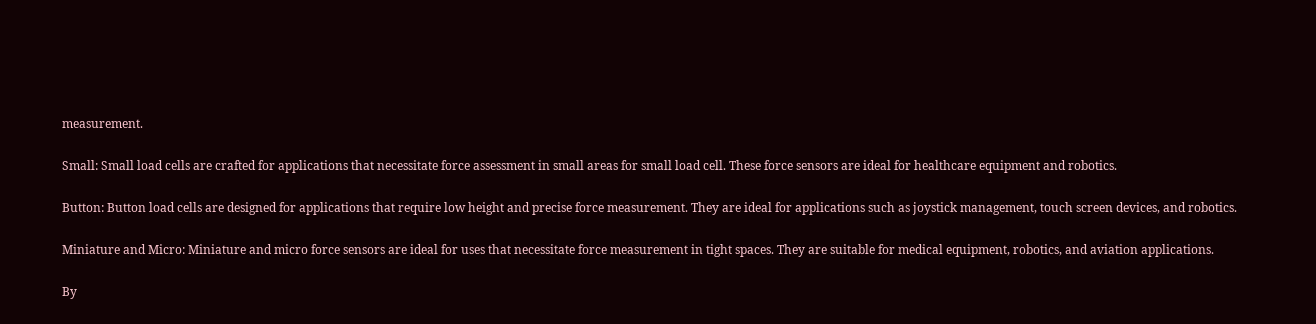measurement.

Small: Small load cells are crafted for applications that necessitate force assessment in small areas for small load cell. These force sensors are ideal for healthcare equipment and robotics.

Button: Button load cells are designed for applications that require low height and precise force measurement. They are ideal for applications such as joystick management, touch screen devices, and robotics.

Miniature and Micro: Miniature and micro force sensors are ideal for uses that necessitate force measurement in tight spaces. They are suitable for medical equipment, robotics, and aviation applications.

By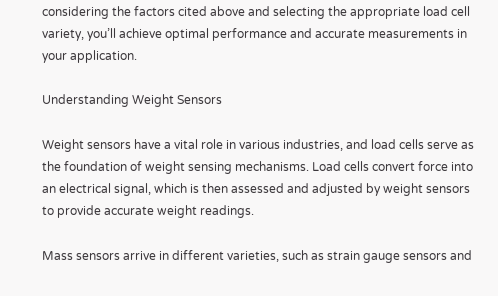considering the factors cited above and selecting the appropriate load cell variety, you’ll achieve optimal performance and accurate measurements in your application.

Understanding Weight Sensors

Weight sensors have a vital role in various industries, and load cells serve as the foundation of weight sensing mechanisms. Load cells convert force into an electrical signal, which is then assessed and adjusted by weight sensors to provide accurate weight readings.

Mass sensors arrive in different varieties, such as strain gauge sensors and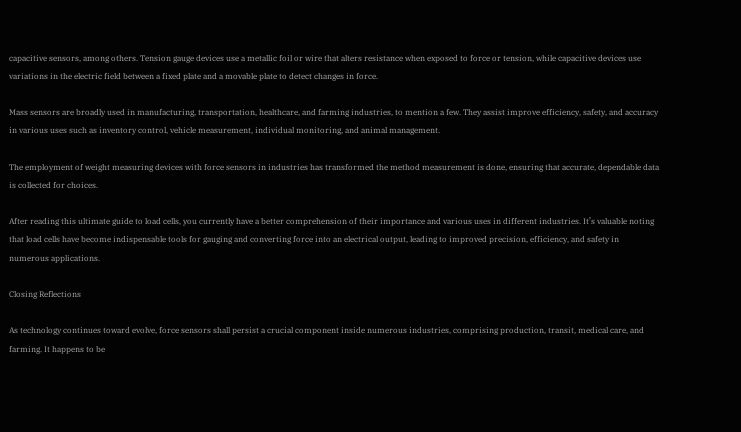capacitive sensors, among others. Tension gauge devices use a metallic foil or wire that alters resistance when exposed to force or tension, while capacitive devices use variations in the electric field between a fixed plate and a movable plate to detect changes in force.

Mass sensors are broadly used in manufacturing, transportation, healthcare, and farming industries, to mention a few. They assist improve efficiency, safety, and accuracy in various uses such as inventory control, vehicle measurement, individual monitoring, and animal management.

The employment of weight measuring devices with force sensors in industries has transformed the method measurement is done, ensuring that accurate, dependable data is collected for choices.

After reading this ultimate guide to load cells, you currently have a better comprehension of their importance and various uses in different industries. It’s valuable noting that load cells have become indispensable tools for gauging and converting force into an electrical output, leading to improved precision, efficiency, and safety in numerous applications.

Closing Reflections

As technology continues toward evolve, force sensors shall persist a crucial component inside numerous industries, comprising production, transit, medical care, and farming. It happens to be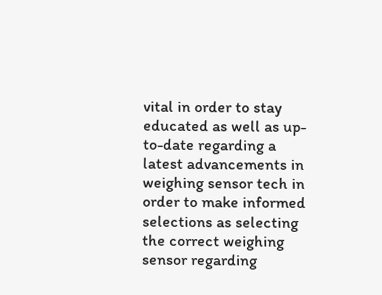vital in order to stay educated as well as up-to-date regarding a latest advancements in weighing sensor tech in order to make informed selections as selecting the correct weighing sensor regarding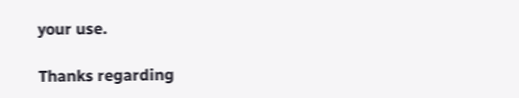your use.

Thanks regarding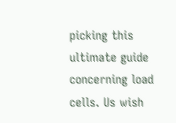picking this ultimate guide concerning load cells. Us wish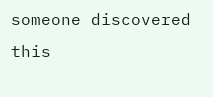someone discovered this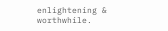enlightening & worthwhile.